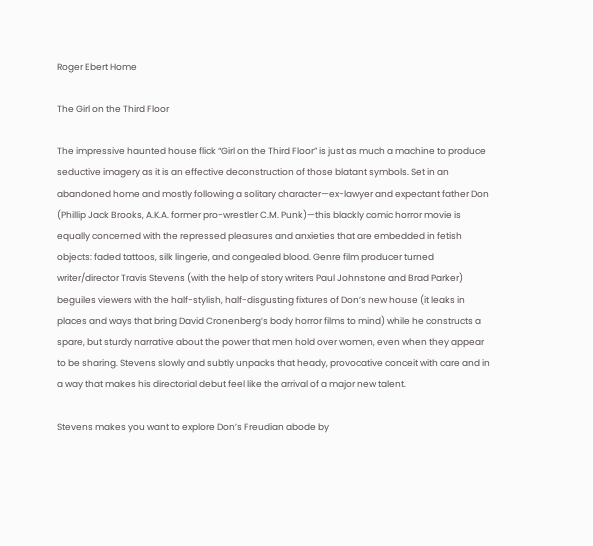Roger Ebert Home

The Girl on the Third Floor

The impressive haunted house flick “Girl on the Third Floor” is just as much a machine to produce seductive imagery as it is an effective deconstruction of those blatant symbols. Set in an abandoned home and mostly following a solitary character—ex-lawyer and expectant father Don (Phillip Jack Brooks, A.K.A. former pro-wrestler C.M. Punk)—this blackly comic horror movie is equally concerned with the repressed pleasures and anxieties that are embedded in fetish objects: faded tattoos, silk lingerie, and congealed blood. Genre film producer turned writer/director Travis Stevens (with the help of story writers Paul Johnstone and Brad Parker) beguiles viewers with the half-stylish, half-disgusting fixtures of Don’s new house (it leaks in places and ways that bring David Cronenberg’s body horror films to mind) while he constructs a spare, but sturdy narrative about the power that men hold over women, even when they appear to be sharing. Stevens slowly and subtly unpacks that heady, provocative conceit with care and in a way that makes his directorial debut feel like the arrival of a major new talent.

Stevens makes you want to explore Don’s Freudian abode by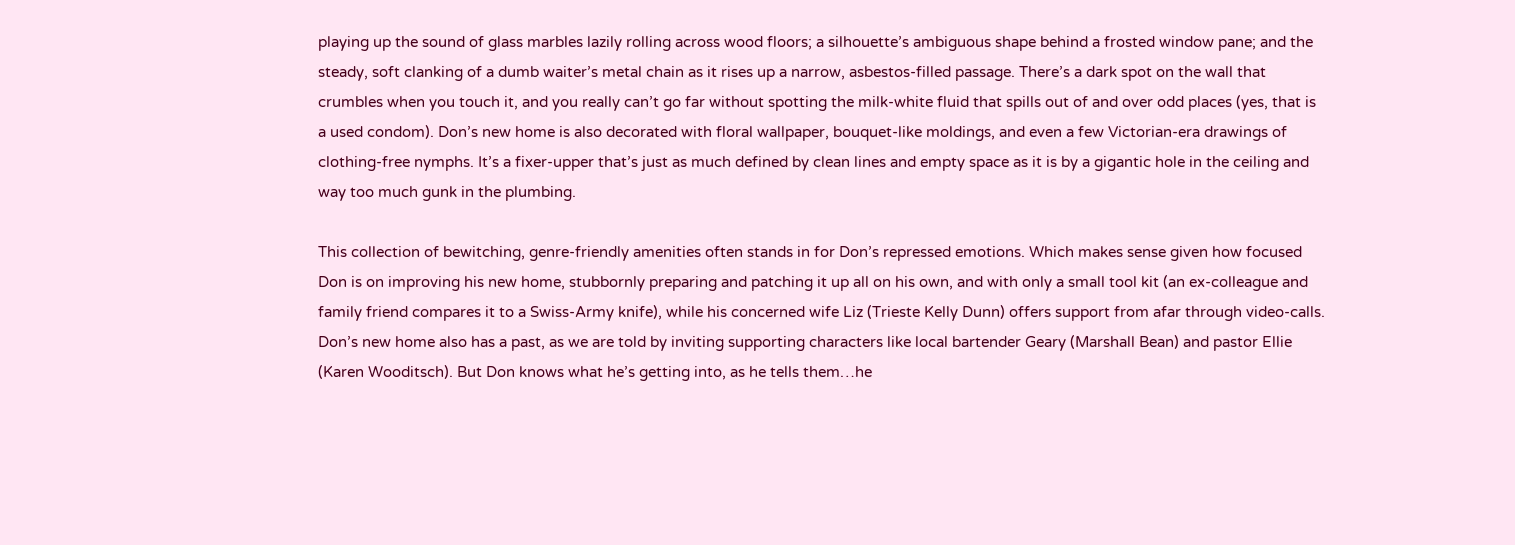playing up the sound of glass marbles lazily rolling across wood floors; a silhouette’s ambiguous shape behind a frosted window pane; and the steady, soft clanking of a dumb waiter’s metal chain as it rises up a narrow, asbestos-filled passage. There’s a dark spot on the wall that crumbles when you touch it, and you really can’t go far without spotting the milk-white fluid that spills out of and over odd places (yes, that is a used condom). Don’s new home is also decorated with floral wallpaper, bouquet-like moldings, and even a few Victorian-era drawings of clothing-free nymphs. It’s a fixer-upper that’s just as much defined by clean lines and empty space as it is by a gigantic hole in the ceiling and way too much gunk in the plumbing.

This collection of bewitching, genre-friendly amenities often stands in for Don’s repressed emotions. Which makes sense given how focused Don is on improving his new home, stubbornly preparing and patching it up all on his own, and with only a small tool kit (an ex-colleague and family friend compares it to a Swiss-Army knife), while his concerned wife Liz (Trieste Kelly Dunn) offers support from afar through video-calls. Don’s new home also has a past, as we are told by inviting supporting characters like local bartender Geary (Marshall Bean) and pastor Ellie (Karen Wooditsch). But Don knows what he’s getting into, as he tells them…he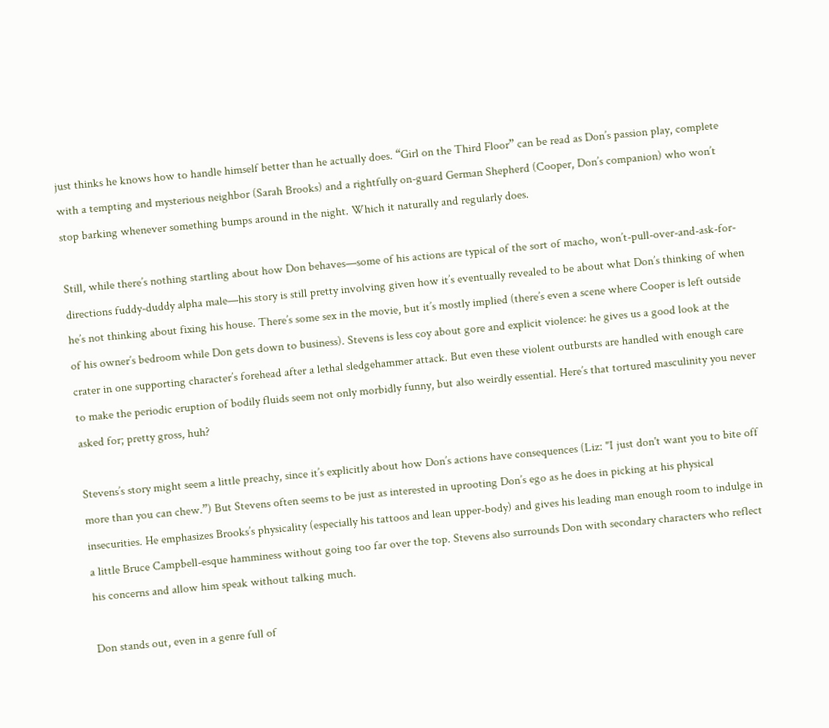just thinks he knows how to handle himself better than he actually does. “Girl on the Third Floor” can be read as Don’s passion play, complete with a tempting and mysterious neighbor (Sarah Brooks) and a rightfully on-guard German Shepherd (Cooper, Don’s companion) who won’t stop barking whenever something bumps around in the night. Which it naturally and regularly does.

Still, while there’s nothing startling about how Don behaves—some of his actions are typical of the sort of macho, won’t-pull-over-and-ask-for-directions fuddy-duddy alpha male—his story is still pretty involving given how it’s eventually revealed to be about what Don’s thinking of when he’s not thinking about fixing his house. There’s some sex in the movie, but it’s mostly implied (there’s even a scene where Cooper is left outside of his owner’s bedroom while Don gets down to business). Stevens is less coy about gore and explicit violence: he gives us a good look at the crater in one supporting character’s forehead after a lethal sledgehammer attack. But even these violent outbursts are handled with enough care to make the periodic eruption of bodily fluids seem not only morbidly funny, but also weirdly essential. Here’s that tortured masculinity you never asked for; pretty gross, huh?

Stevens’s story might seem a little preachy, since it’s explicitly about how Don’s actions have consequences (Liz: "I just don't want you to bite off more than you can chew.”) But Stevens often seems to be just as interested in uprooting Don’s ego as he does in picking at his physical insecurities. He emphasizes Brooks’s physicality (especially his tattoos and lean upper-body) and gives his leading man enough room to indulge in a little Bruce Campbell-esque hamminess without going too far over the top. Stevens also surrounds Don with secondary characters who reflect his concerns and allow him speak without talking much.

Don stands out, even in a genre full of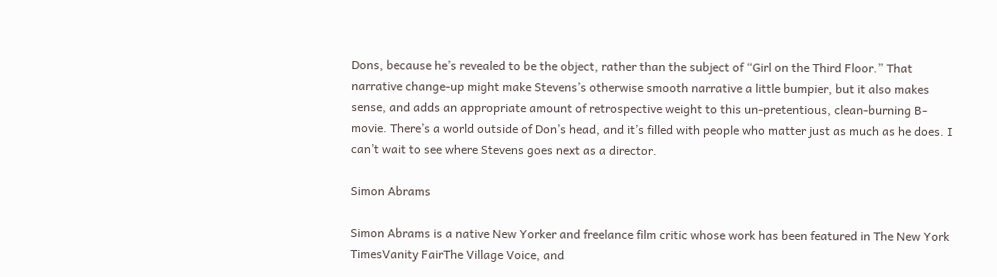Dons, because he’s revealed to be the object, rather than the subject of “Girl on the Third Floor.” That narrative change-up might make Stevens’s otherwise smooth narrative a little bumpier, but it also makes sense, and adds an appropriate amount of retrospective weight to this un-pretentious, clean-burning B-movie. There’s a world outside of Don’s head, and it’s filled with people who matter just as much as he does. I can’t wait to see where Stevens goes next as a director.

Simon Abrams

Simon Abrams is a native New Yorker and freelance film critic whose work has been featured in The New York TimesVanity FairThe Village Voice, and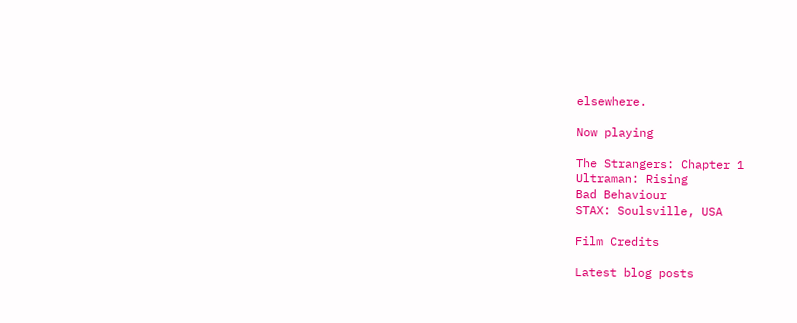elsewhere.

Now playing

The Strangers: Chapter 1
Ultraman: Rising
Bad Behaviour
STAX: Soulsville, USA

Film Credits

Latest blog posts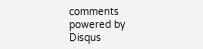comments powered by Disqus